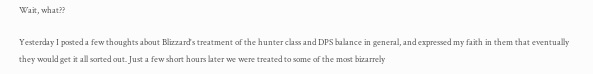Wait, what??

Yesterday I posted a few thoughts about Blizzard's treatment of the hunter class and DPS balance in general, and expressed my faith in them that eventually they would get it all sorted out. Just a few short hours later we were treated to some of the most bizarrely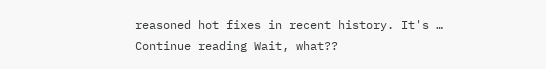reasoned hot fixes in recent history. It's … Continue reading Wait, what??